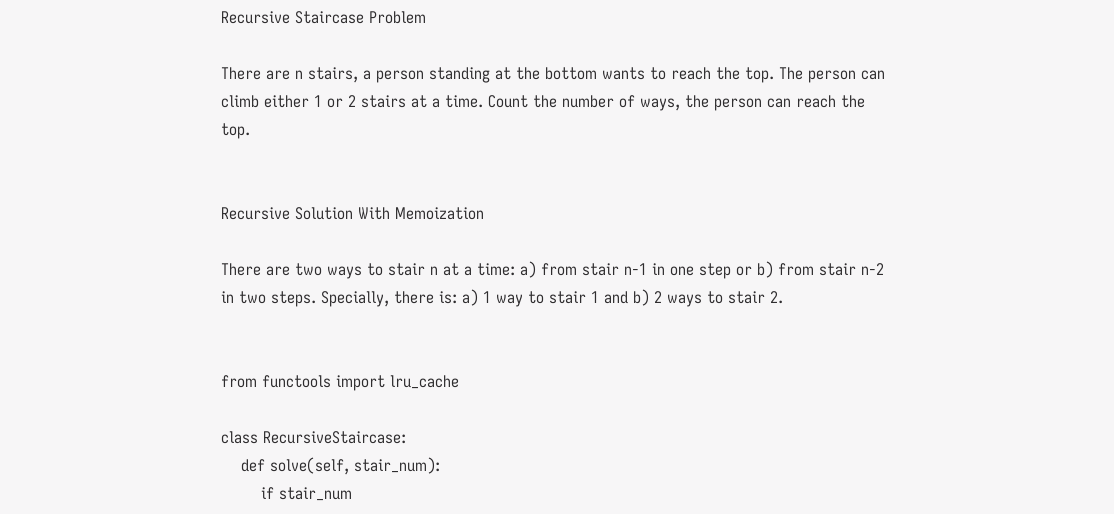Recursive Staircase Problem

There are n stairs, a person standing at the bottom wants to reach the top. The person can climb either 1 or 2 stairs at a time. Count the number of ways, the person can reach the top.


Recursive Solution With Memoization

There are two ways to stair n at a time: a) from stair n-1 in one step or b) from stair n-2 in two steps. Specially, there is: a) 1 way to stair 1 and b) 2 ways to stair 2.


from functools import lru_cache

class RecursiveStaircase:
    def solve(self, stair_num):
        if stair_num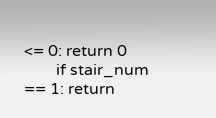<= 0: return 0
        if stair_num == 1: return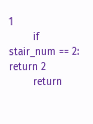1
        if stair_num == 2: return 2
        return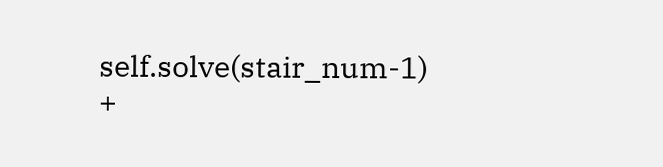self.solve(stair_num-1) +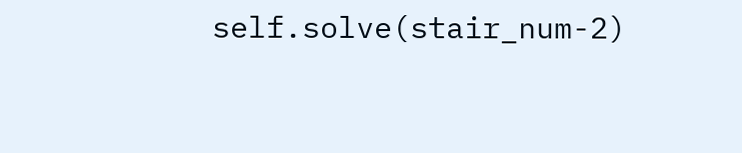self.solve(stair_num-2)